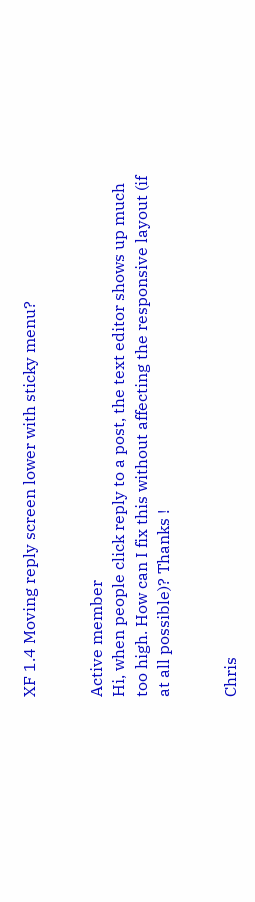XF 1.4 Moving reply screen lower with sticky menu?


Active member
Hi, when people click reply to a post, the text editor shows up much too high. How can I fix this without affecting the responsive layout (if at all possible)? Thanks !


Chris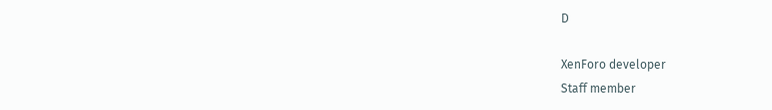D

XenForo developer
Staff member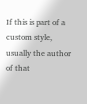If this is part of a custom style, usually the author of that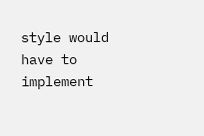style would have to implement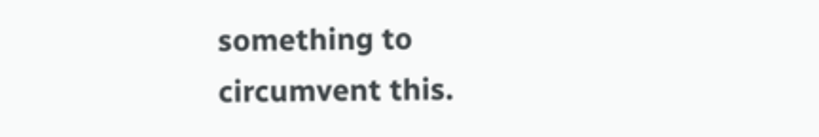something to circumvent this.